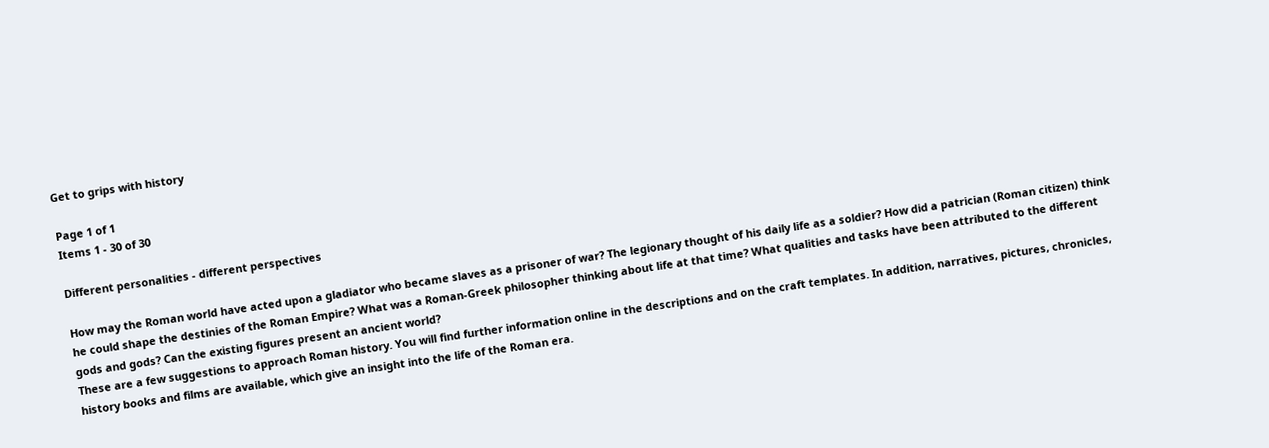Get to grips with history

Page 1 of 1
Items 1 - 30 of 30

Different personalities - different perspectives

How may the Roman world have acted upon a gladiator who became slaves as a prisoner of war? The legionary thought of his daily life as a soldier? How did a patrician (Roman citizen) think he could shape the destinies of the Roman Empire? What was a Roman-Greek philosopher thinking about life at that time? What qualities and tasks have been attributed to the different gods and gods? Can the existing figures present an ancient world?
These are a few suggestions to approach Roman history. You will find further information online in the descriptions and on the craft templates. In addition, narratives, pictures, chronicles, history books and films are available, which give an insight into the life of the Roman era.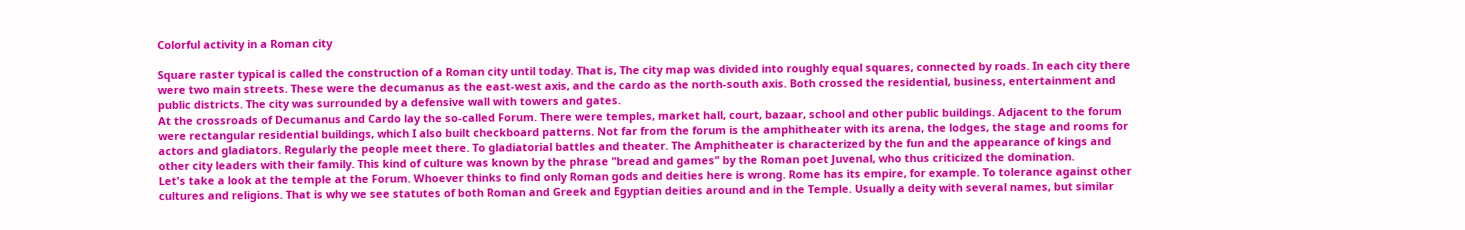Colorful activity in a Roman city

Square raster typical is called the construction of a Roman city until today. That is, The city map was divided into roughly equal squares, connected by roads. In each city there were two main streets. These were the decumanus as the east-west axis, and the cardo as the north-south axis. Both crossed the residential, business, entertainment and public districts. The city was surrounded by a defensive wall with towers and gates.
At the crossroads of Decumanus and Cardo lay the so-called Forum. There were temples, market hall, court, bazaar, school and other public buildings. Adjacent to the forum were rectangular residential buildings, which I also built checkboard patterns. Not far from the forum is the amphitheater with its arena, the lodges, the stage and rooms for actors and gladiators. Regularly the people meet there. To gladiatorial battles and theater. The Amphitheater is characterized by the fun and the appearance of kings and other city leaders with their family. This kind of culture was known by the phrase "bread and games" by the Roman poet Juvenal, who thus criticized the domination.
Let's take a look at the temple at the Forum. Whoever thinks to find only Roman gods and deities here is wrong. Rome has its empire, for example. To tolerance against other cultures and religions. That is why we see statutes of both Roman and Greek and Egyptian deities around and in the Temple. Usually a deity with several names, but similar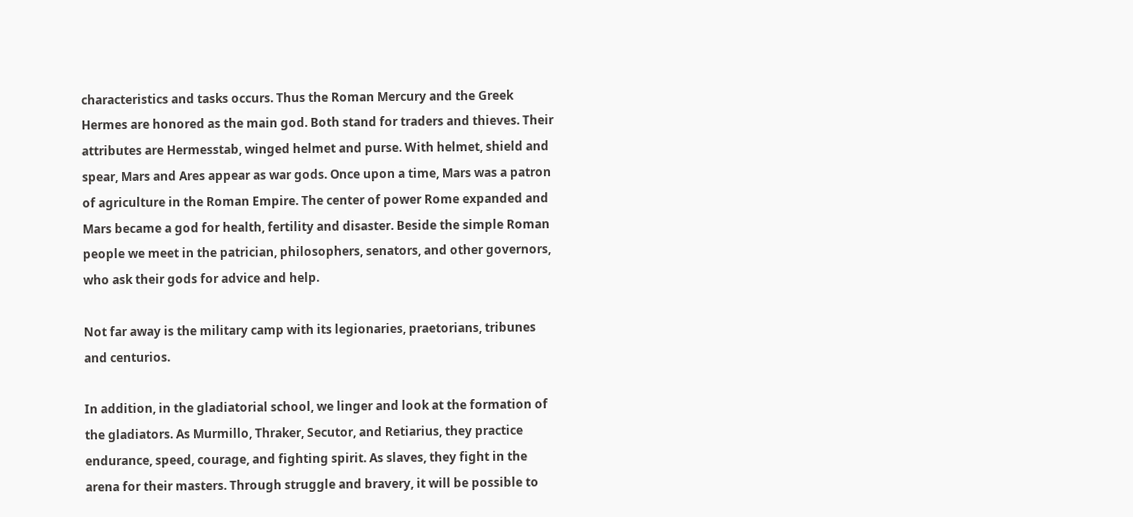characteristics and tasks occurs. Thus the Roman Mercury and the Greek Hermes are honored as the main god. Both stand for traders and thieves. Their attributes are Hermesstab, winged helmet and purse. With helmet, shield and spear, Mars and Ares appear as war gods. Once upon a time, Mars was a patron of agriculture in the Roman Empire. The center of power Rome expanded and Mars became a god for health, fertility and disaster. Beside the simple Roman people we meet in the patrician, philosophers, senators, and other governors, who ask their gods for advice and help.

Not far away is the military camp with its legionaries, praetorians, tribunes and centurios.

In addition, in the gladiatorial school, we linger and look at the formation of the gladiators. As Murmillo, Thraker, Secutor, and Retiarius, they practice endurance, speed, courage, and fighting spirit. As slaves, they fight in the arena for their masters. Through struggle and bravery, it will be possible to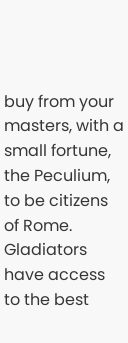buy from your masters, with a small fortune, the Peculium, to be citizens of Rome. Gladiators have access to the best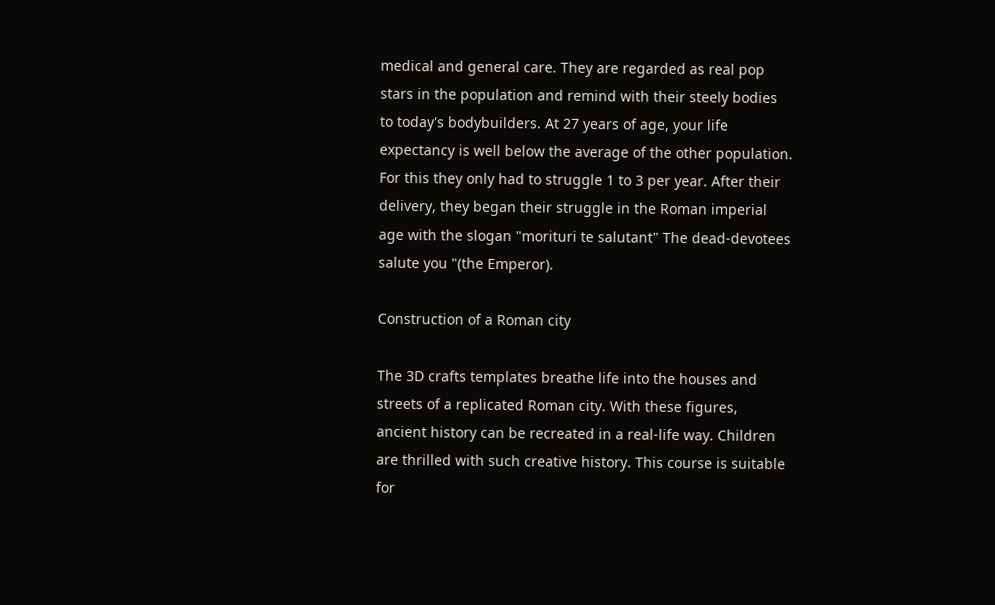medical and general care. They are regarded as real pop stars in the population and remind with their steely bodies to today's bodybuilders. At 27 years of age, your life expectancy is well below the average of the other population. For this they only had to struggle 1 to 3 per year. After their delivery, they began their struggle in the Roman imperial age with the slogan "morituri te salutant" The dead-devotees salute you "(the Emperor).

Construction of a Roman city

The 3D crafts templates breathe life into the houses and streets of a replicated Roman city. With these figures, ancient history can be recreated in a real-life way. Children are thrilled with such creative history. This course is suitable for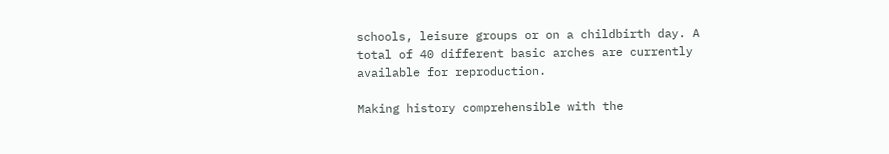schools, leisure groups or on a childbirth day. A total of 40 different basic arches are currently available for reproduction.

Making history comprehensible with the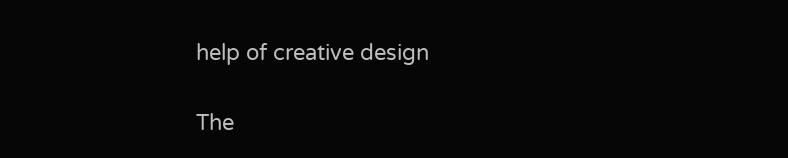help of creative design

The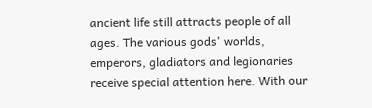ancient life still attracts people of all ages. The various gods' worlds, emperors, gladiators and legionaries receive special attention here. With our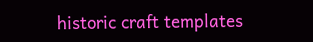historic craft templates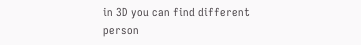in 3D you can find different person